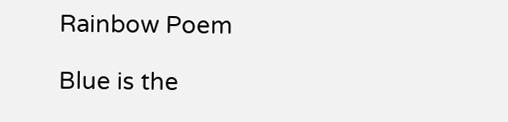Rainbow Poem

Blue is the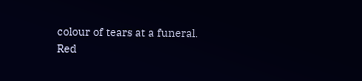colour of tears at a funeral.
Red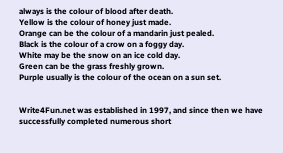always is the colour of blood after death.
Yellow is the colour of honey just made.
Orange can be the colour of a mandarin just pealed.
Black is the colour of a crow on a foggy day.
White may be the snow on an ice cold day.
Green can be the grass freshly grown.
Purple usually is the colour of the ocean on a sun set.


Write4Fun.net was established in 1997, and since then we have successfully completed numerous short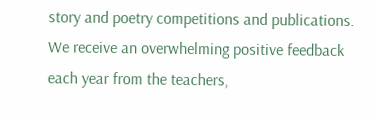story and poetry competitions and publications.
We receive an overwhelming positive feedback each year from the teachers,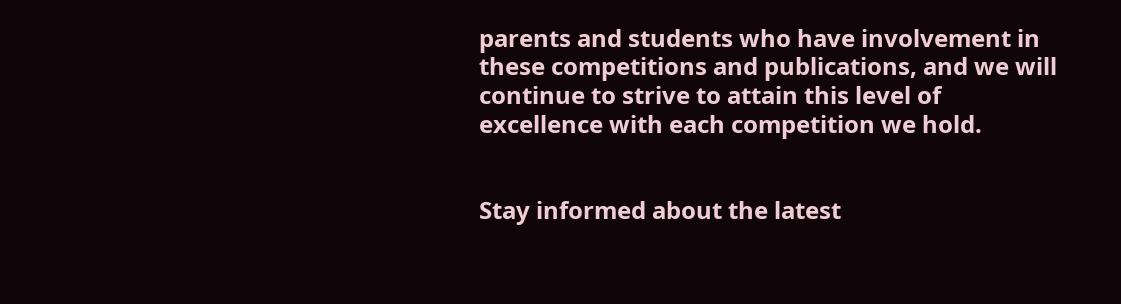parents and students who have involvement in these competitions and publications, and we will continue to strive to attain this level of excellence with each competition we hold.


Stay informed about the latest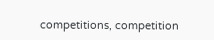competitions, competition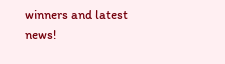winners and latest news!